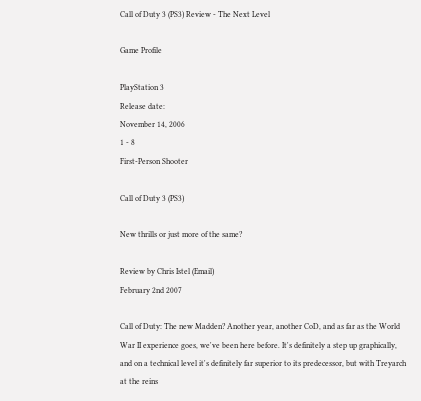Call of Duty 3 (PS3) Review - The Next Level

Game Profile

PlayStation 3
Release date:
November 14, 2006
1 - 8
First-Person Shooter

Call of Duty 3 (PS3)

New thrills or just more of the same?

Review by Chris Istel (Email)
February 2nd 2007

Call of Duty: The new Madden? Another year, another CoD, and as far as the World War II experience goes, we've been here before. It's definitely a step up graphically, and on a technical level it's definitely far superior to its predecessor, but with Treyarch at the reins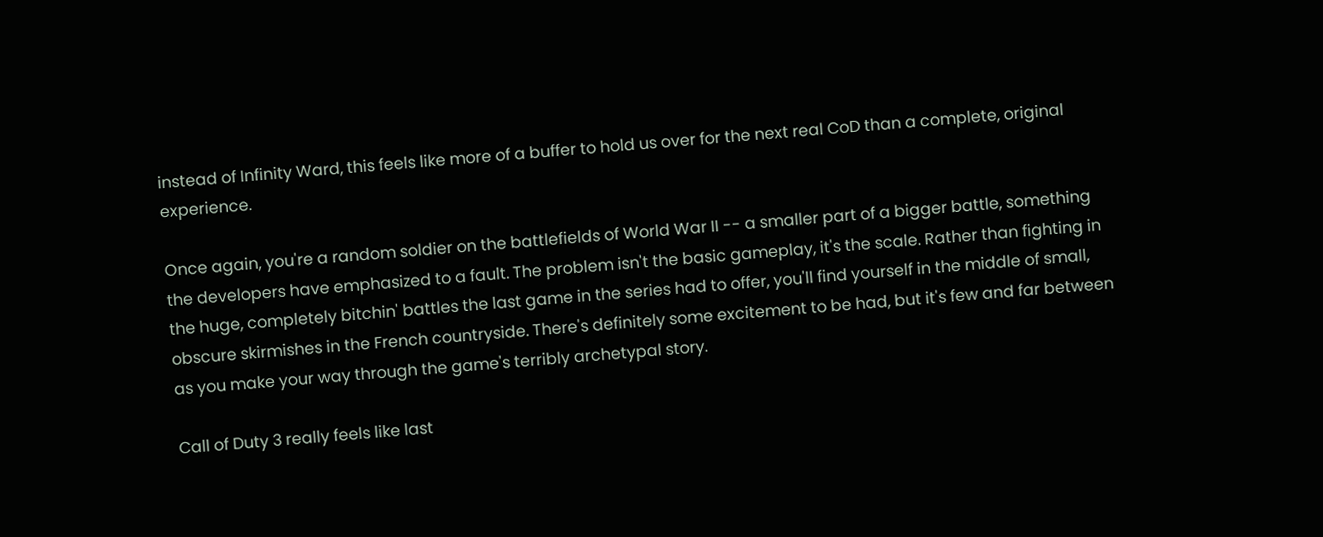instead of Infinity Ward, this feels like more of a buffer to hold us over for the next real CoD than a complete, original experience.

Once again, you're a random soldier on the battlefields of World War II -- a smaller part of a bigger battle, something the developers have emphasized to a fault. The problem isn't the basic gameplay, it's the scale. Rather than fighting in the huge, completely bitchin' battles the last game in the series had to offer, you'll find yourself in the middle of small, obscure skirmishes in the French countryside. There's definitely some excitement to be had, but it's few and far between as you make your way through the game's terribly archetypal story.

Call of Duty 3 really feels like last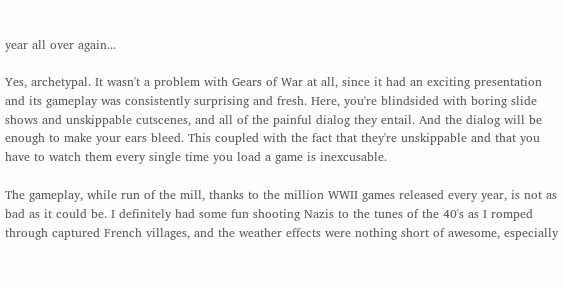year all over again...

Yes, archetypal. It wasn't a problem with Gears of War at all, since it had an exciting presentation and its gameplay was consistently surprising and fresh. Here, you're blindsided with boring slide shows and unskippable cutscenes, and all of the painful dialog they entail. And the dialog will be enough to make your ears bleed. This coupled with the fact that they're unskippable and that you have to watch them every single time you load a game is inexcusable.

The gameplay, while run of the mill, thanks to the million WWII games released every year, is not as bad as it could be. I definitely had some fun shooting Nazis to the tunes of the 40's as I romped through captured French villages, and the weather effects were nothing short of awesome, especially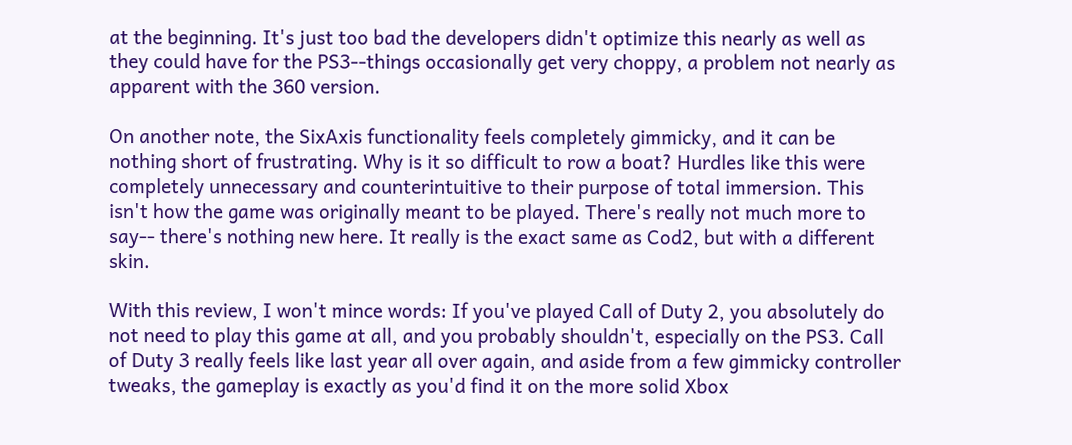at the beginning. It's just too bad the developers didn't optimize this nearly as well as they could have for the PS3--things occasionally get very choppy, a problem not nearly as apparent with the 360 version.

On another note, the SixAxis functionality feels completely gimmicky, and it can be nothing short of frustrating. Why is it so difficult to row a boat? Hurdles like this were completely unnecessary and counterintuitive to their purpose of total immersion. This isn't how the game was originally meant to be played. There's really not much more to say-- there's nothing new here. It really is the exact same as Cod2, but with a different skin.

With this review, I won't mince words: If you've played Call of Duty 2, you absolutely do not need to play this game at all, and you probably shouldn't, especially on the PS3. Call of Duty 3 really feels like last year all over again, and aside from a few gimmicky controller tweaks, the gameplay is exactly as you'd find it on the more solid Xbox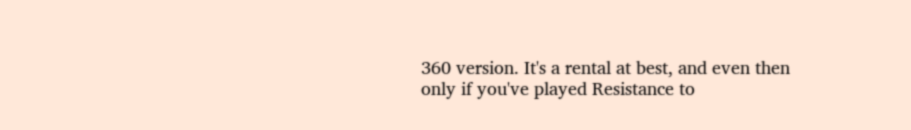360 version. It's a rental at best, and even then only if you've played Resistance to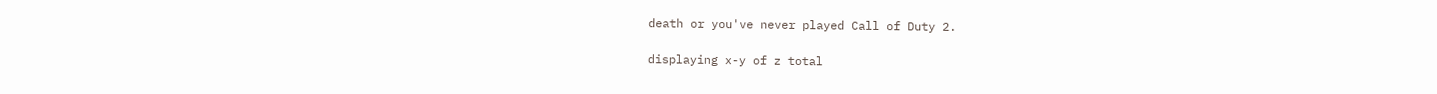death or you've never played Call of Duty 2.

displaying x-y of z total